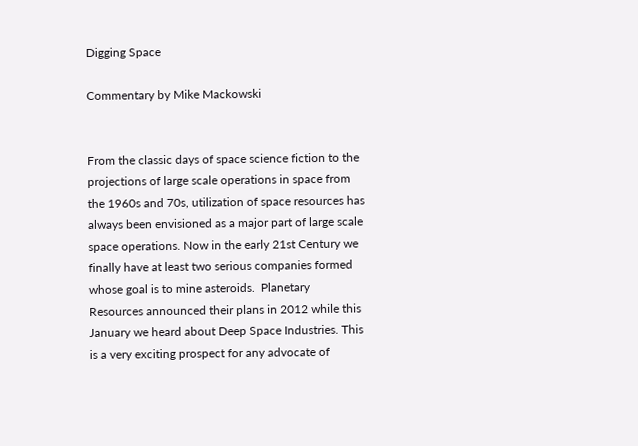Digging Space

Commentary by Mike Mackowski


From the classic days of space science fiction to the projections of large scale operations in space from the 1960s and 70s, utilization of space resources has always been envisioned as a major part of large scale space operations. Now in the early 21st Century we finally have at least two serious companies formed whose goal is to mine asteroids.  Planetary Resources announced their plans in 2012 while this January we heard about Deep Space Industries. This is a very exciting prospect for any advocate of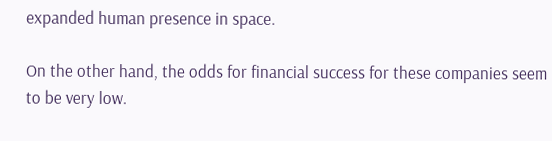expanded human presence in space.

On the other hand, the odds for financial success for these companies seem to be very low.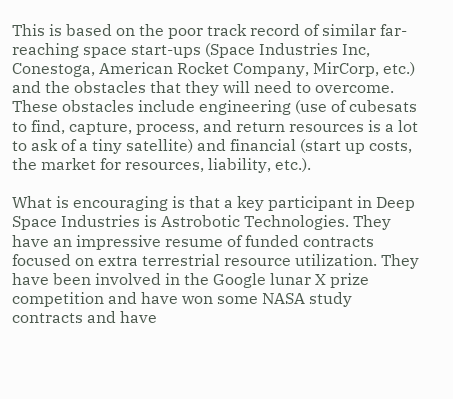This is based on the poor track record of similar far-reaching space start-ups (Space Industries Inc, Conestoga, American Rocket Company, MirCorp, etc.) and the obstacles that they will need to overcome. These obstacles include engineering (use of cubesats to find, capture, process, and return resources is a lot to ask of a tiny satellite) and financial (start up costs, the market for resources, liability, etc.).

What is encouraging is that a key participant in Deep Space Industries is Astrobotic Technologies. They have an impressive resume of funded contracts focused on extra terrestrial resource utilization. They have been involved in the Google lunar X prize competition and have won some NASA study contracts and have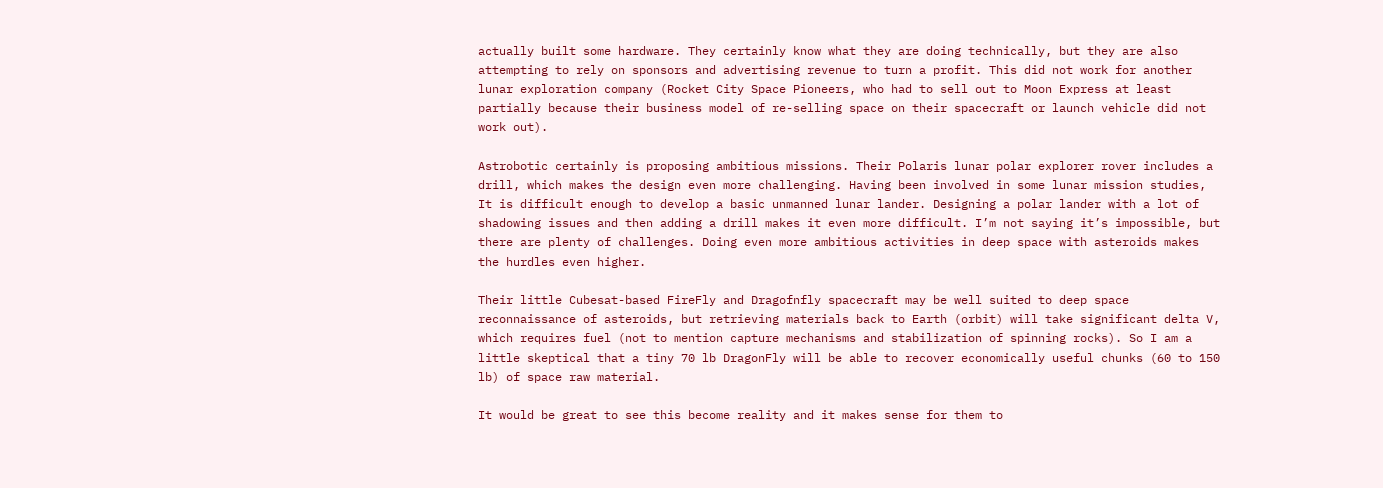actually built some hardware. They certainly know what they are doing technically, but they are also attempting to rely on sponsors and advertising revenue to turn a profit. This did not work for another lunar exploration company (Rocket City Space Pioneers, who had to sell out to Moon Express at least partially because their business model of re-selling space on their spacecraft or launch vehicle did not work out).

Astrobotic certainly is proposing ambitious missions. Their Polaris lunar polar explorer rover includes a drill, which makes the design even more challenging. Having been involved in some lunar mission studies, It is difficult enough to develop a basic unmanned lunar lander. Designing a polar lander with a lot of shadowing issues and then adding a drill makes it even more difficult. I’m not saying it’s impossible, but there are plenty of challenges. Doing even more ambitious activities in deep space with asteroids makes the hurdles even higher.

Their little Cubesat-based FireFly and Dragofnfly spacecraft may be well suited to deep space reconnaissance of asteroids, but retrieving materials back to Earth (orbit) will take significant delta V, which requires fuel (not to mention capture mechanisms and stabilization of spinning rocks). So I am a little skeptical that a tiny 70 lb DragonFly will be able to recover economically useful chunks (60 to 150 lb) of space raw material.

It would be great to see this become reality and it makes sense for them to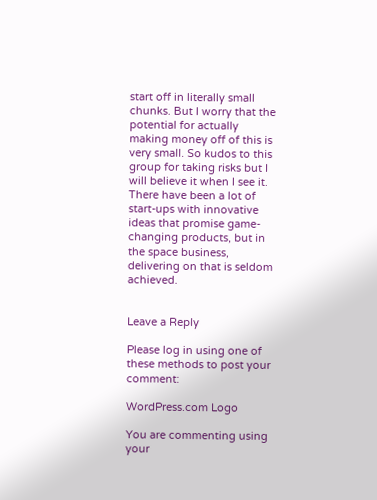start off in literally small chunks. But I worry that the potential for actually making money off of this is very small. So kudos to this group for taking risks but I will believe it when I see it. There have been a lot of start-ups with innovative ideas that promise game-changing products, but in the space business, delivering on that is seldom achieved.


Leave a Reply

Please log in using one of these methods to post your comment:

WordPress.com Logo

You are commenting using your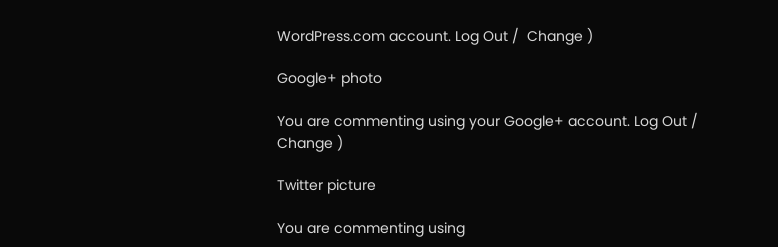WordPress.com account. Log Out /  Change )

Google+ photo

You are commenting using your Google+ account. Log Out /  Change )

Twitter picture

You are commenting using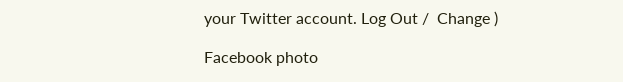your Twitter account. Log Out /  Change )

Facebook photo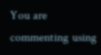You are commenting using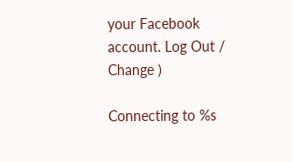your Facebook account. Log Out /  Change )

Connecting to %s